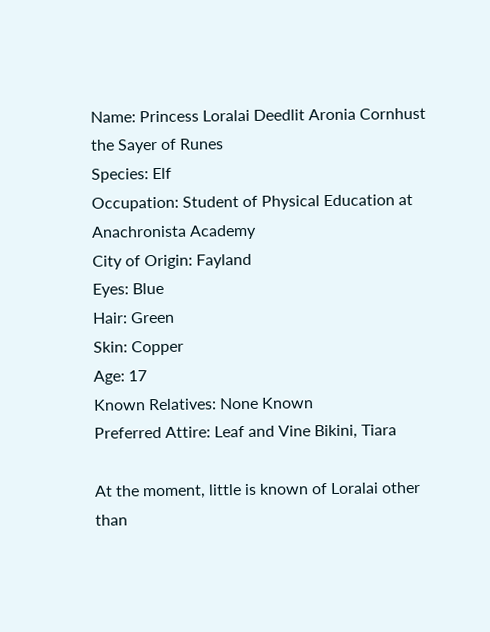Name: Princess Loralai Deedlit Aronia Cornhust the Sayer of Runes
Species: Elf
Occupation: Student of Physical Education at Anachronista Academy
City of Origin: Fayland
Eyes: Blue
Hair: Green
Skin: Copper
Age: 17
Known Relatives: None Known
Preferred Attire: Leaf and Vine Bikini, Tiara

At the moment, little is known of Loralai other than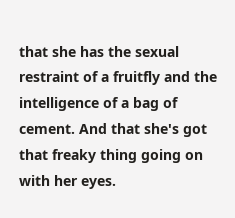that she has the sexual restraint of a fruitfly and the intelligence of a bag of cement. And that she's got that freaky thing going on with her eyes.